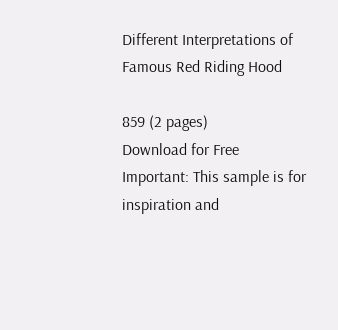Different Interpretations of Famous Red Riding Hood

859 (2 pages)
Download for Free
Important: This sample is for inspiration and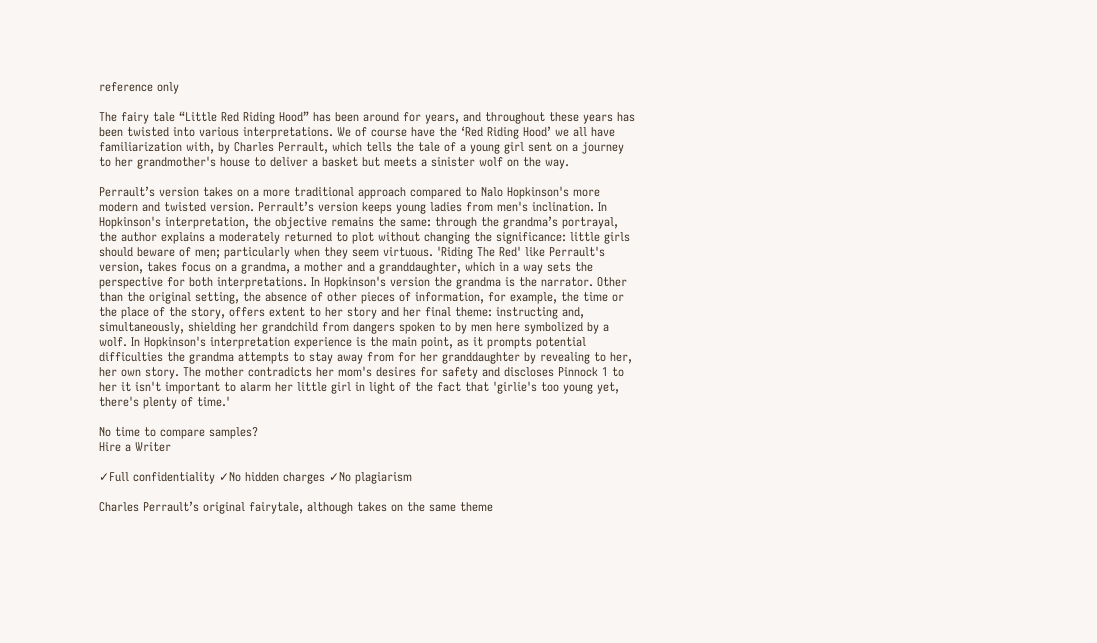reference only

The fairy tale “Little Red Riding Hood” has been around for years, and throughout these years has been twisted into various interpretations. We of course have the ‘Red Riding Hood’ we all have familiarization with, by Charles Perrault, which tells the tale of a young girl sent on a journey to her grandmother's house to deliver a basket but meets a sinister wolf on the way.

Perrault’s version takes on a more traditional approach compared to Nalo Hopkinson's more modern and twisted version. Perrault’s version keeps young ladies from men's inclination. In Hopkinson's interpretation, the objective remains the same: through the grandma’s portrayal, the author explains a moderately returned to plot without changing the significance: little girls should beware of men; particularly when they seem virtuous. 'Riding The Red' like Perrault's version, takes focus on a grandma, a mother and a granddaughter, which in a way sets the perspective for both interpretations. In Hopkinson's version the grandma is the narrator. Other than the original setting, the absence of other pieces of information, for example, the time or the place of the story, offers extent to her story and her final theme: instructing and, simultaneously, shielding her grandchild from dangers spoken to by men here symbolized by a wolf. In Hopkinson's interpretation experience is the main point, as it prompts potential difficulties the grandma attempts to stay away from for her granddaughter by revealing to her, her own story. The mother contradicts her mom's desires for safety and discloses Pinnock 1 to her it isn't important to alarm her little girl in light of the fact that 'girlie's too young yet, there's plenty of time.'

No time to compare samples?
Hire a Writer

✓Full confidentiality ✓No hidden charges ✓No plagiarism

Charles Perrault’s original fairytale, although takes on the same theme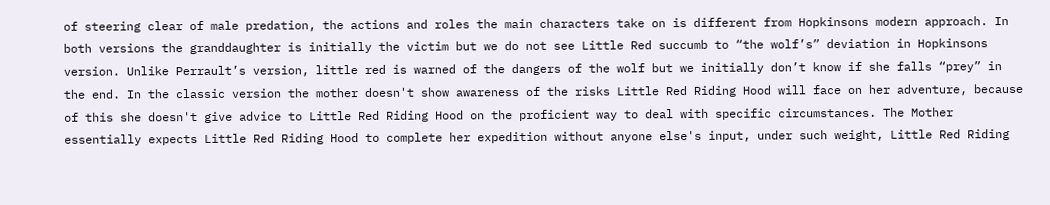of steering clear of male predation, the actions and roles the main characters take on is different from Hopkinsons modern approach. In both versions the granddaughter is initially the victim but we do not see Little Red succumb to “the wolf’s” deviation in Hopkinsons version. Unlike Perrault’s version, little red is warned of the dangers of the wolf but we initially don’t know if she falls “prey” in the end. In the classic version the mother doesn't show awareness of the risks Little Red Riding Hood will face on her adventure, because of this she doesn't give advice to Little Red Riding Hood on the proficient way to deal with specific circumstances. The Mother essentially expects Little Red Riding Hood to complete her expedition without anyone else's input, under such weight, Little Red Riding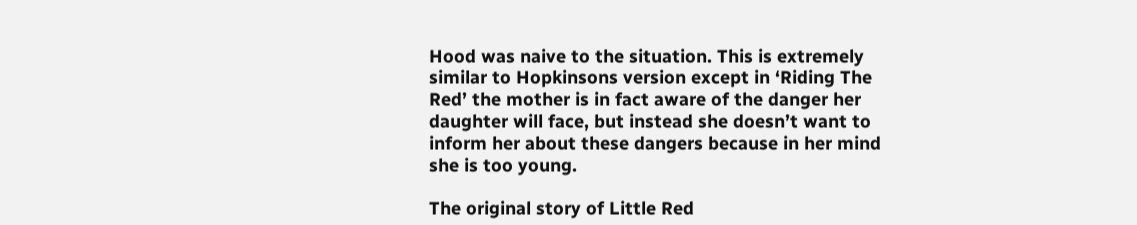Hood was naive to the situation. This is extremely similar to Hopkinsons version except in ‘Riding The Red’ the mother is in fact aware of the danger her daughter will face, but instead she doesn’t want to inform her about these dangers because in her mind she is too young.

The original story of Little Red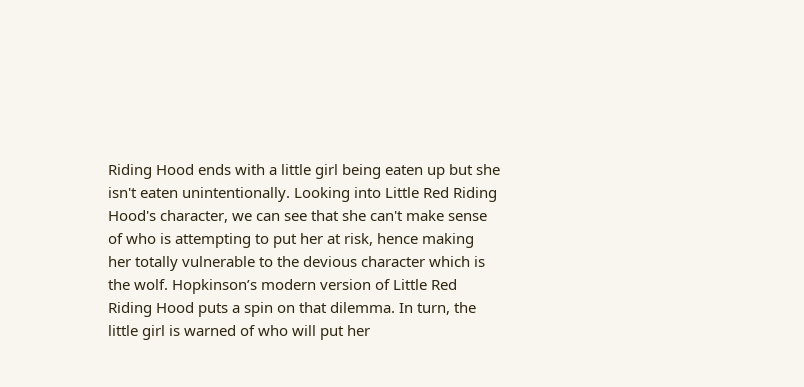Riding Hood ends with a little girl being eaten up but she isn't eaten unintentionally. Looking into Little Red Riding Hood's character, we can see that she can't make sense of who is attempting to put her at risk, hence making her totally vulnerable to the devious character which is the wolf. Hopkinson’s modern version of Little Red Riding Hood puts a spin on that dilemma. In turn, the little girl is warned of who will put her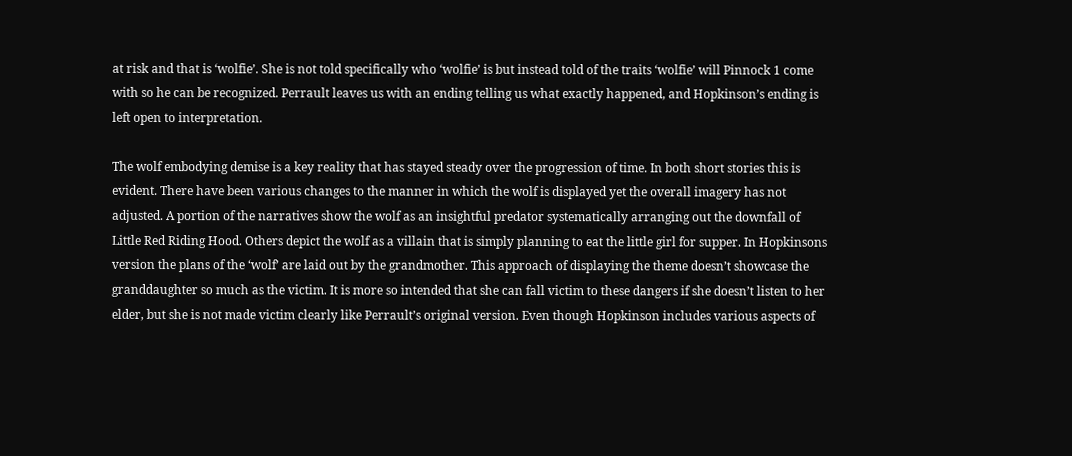at risk and that is ‘wolfie’. She is not told specifically who ‘wolfie’ is but instead told of the traits ‘wolfie’ will Pinnock 1 come with so he can be recognized. Perrault leaves us with an ending telling us what exactly happened, and Hopkinson’s ending is left open to interpretation.

The wolf embodying demise is a key reality that has stayed steady over the progression of time. In both short stories this is evident. There have been various changes to the manner in which the wolf is displayed yet the overall imagery has not adjusted. A portion of the narratives show the wolf as an insightful predator systematically arranging out the downfall of Little Red Riding Hood. Others depict the wolf as a villain that is simply planning to eat the little girl for supper. In Hopkinsons version the plans of the ‘wolf’ are laid out by the grandmother. This approach of displaying the theme doesn’t showcase the granddaughter so much as the victim. It is more so intended that she can fall victim to these dangers if she doesn’t listen to her elder, but she is not made victim clearly like Perrault’s original version. Even though Hopkinson includes various aspects of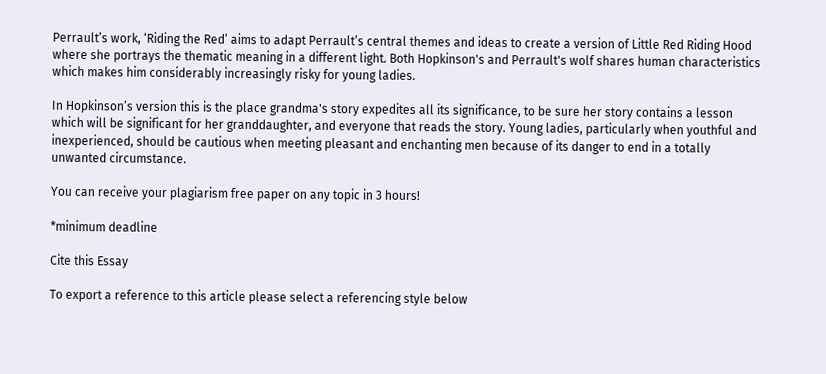Perrault’s work, ‘Riding the Red’ aims to adapt Perrault’s central themes and ideas to create a version of Little Red Riding Hood where she portrays the thematic meaning in a different light. Both Hopkinson's and Perrault's wolf shares human characteristics which makes him considerably increasingly risky for young ladies.

In Hopkinson’s version this is the place grandma's story expedites all its significance, to be sure her story contains a lesson which will be significant for her granddaughter, and everyone that reads the story. Young ladies, particularly when youthful and inexperienced, should be cautious when meeting pleasant and enchanting men because of its danger to end in a totally unwanted circumstance.

You can receive your plagiarism free paper on any topic in 3 hours!

*minimum deadline

Cite this Essay

To export a reference to this article please select a referencing style below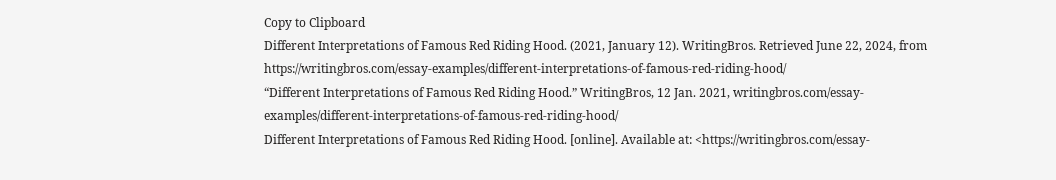Copy to Clipboard
Different Interpretations of Famous Red Riding Hood. (2021, January 12). WritingBros. Retrieved June 22, 2024, from https://writingbros.com/essay-examples/different-interpretations-of-famous-red-riding-hood/
“Different Interpretations of Famous Red Riding Hood.” WritingBros, 12 Jan. 2021, writingbros.com/essay-examples/different-interpretations-of-famous-red-riding-hood/
Different Interpretations of Famous Red Riding Hood. [online]. Available at: <https://writingbros.com/essay-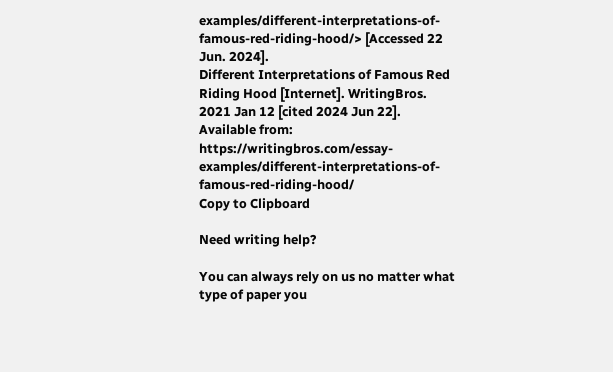examples/different-interpretations-of-famous-red-riding-hood/> [Accessed 22 Jun. 2024].
Different Interpretations of Famous Red Riding Hood [Internet]. WritingBros. 2021 Jan 12 [cited 2024 Jun 22]. Available from: https://writingbros.com/essay-examples/different-interpretations-of-famous-red-riding-hood/
Copy to Clipboard

Need writing help?

You can always rely on us no matter what type of paper you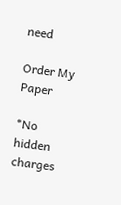need

Order My Paper

*No hidden charges